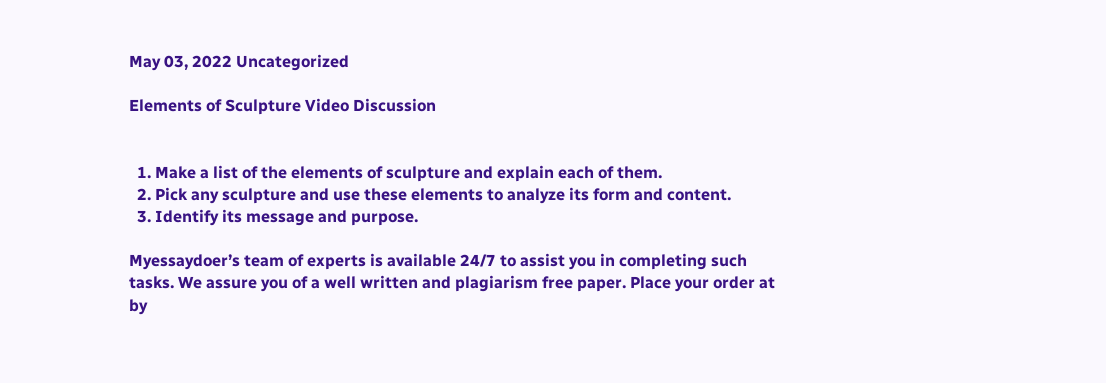May 03, 2022 Uncategorized

Elements of Sculpture Video Discussion


  1. Make a list of the elements of sculpture and explain each of them.
  2. Pick any sculpture and use these elements to analyze its form and content.
  3. Identify its message and purpose.

Myessaydoer’s team of experts is available 24/7 to assist you in completing such tasks. We assure you of a well written and plagiarism free paper. Place your order at by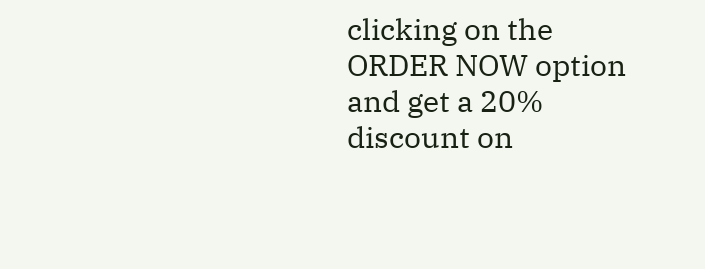clicking on the ORDER NOW option and get a 20% discount on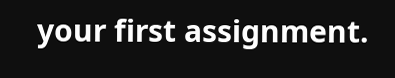your first assignment.